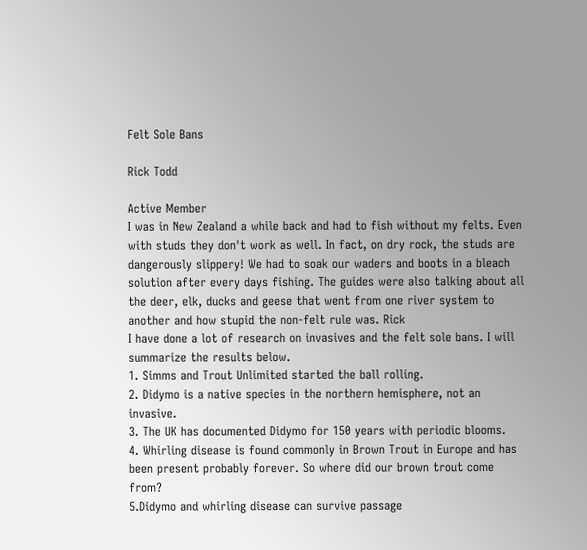Felt Sole Bans

Rick Todd

Active Member
I was in New Zealand a while back and had to fish without my felts. Even with studs they don't work as well. In fact, on dry rock, the studs are dangerously slippery! We had to soak our waders and boots in a bleach solution after every days fishing. The guides were also talking about all the deer, elk, ducks and geese that went from one river system to another and how stupid the non-felt rule was. Rick
I have done a lot of research on invasives and the felt sole bans. I will summarize the results below.
1. Simms and Trout Unlimited started the ball rolling.
2. Didymo is a native species in the northern hemisphere, not an invasive.
3. The UK has documented Didymo for 150 years with periodic blooms.
4. Whirling disease is found commonly in Brown Trout in Europe and has been present probably forever. So where did our brown trout come from?
5.Didymo and whirling disease can survive passage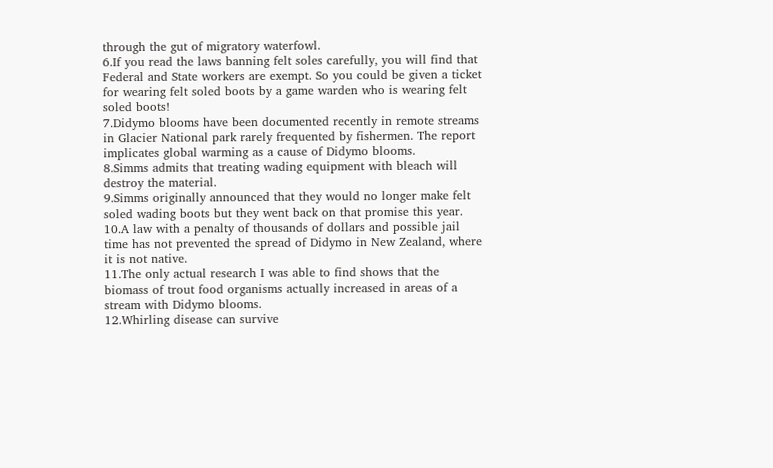through the gut of migratory waterfowl.
6.If you read the laws banning felt soles carefully, you will find that Federal and State workers are exempt. So you could be given a ticket for wearing felt soled boots by a game warden who is wearing felt soled boots!
7.Didymo blooms have been documented recently in remote streams in Glacier National park rarely frequented by fishermen. The report implicates global warming as a cause of Didymo blooms.
8.Simms admits that treating wading equipment with bleach will destroy the material.
9.Simms originally announced that they would no longer make felt soled wading boots but they went back on that promise this year.
10.A law with a penalty of thousands of dollars and possible jail time has not prevented the spread of Didymo in New Zealand, where it is not native.
11.The only actual research I was able to find shows that the biomass of trout food organisms actually increased in areas of a stream with Didymo blooms.
12.Whirling disease can survive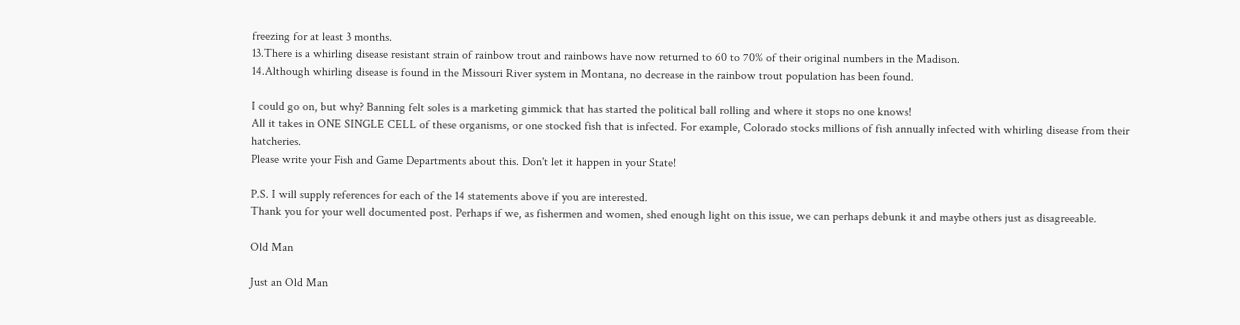freezing for at least 3 months.
13.There is a whirling disease resistant strain of rainbow trout and rainbows have now returned to 60 to 70% of their original numbers in the Madison.
14.Although whirling disease is found in the Missouri River system in Montana, no decrease in the rainbow trout population has been found.

I could go on, but why? Banning felt soles is a marketing gimmick that has started the political ball rolling and where it stops no one knows!
All it takes in ONE SINGLE CELL of these organisms, or one stocked fish that is infected. For example, Colorado stocks millions of fish annually infected with whirling disease from their hatcheries.
Please write your Fish and Game Departments about this. Don't let it happen in your State!

P.S. I will supply references for each of the 14 statements above if you are interested.
Thank you for your well documented post. Perhaps if we, as fishermen and women, shed enough light on this issue, we can perhaps debunk it and maybe others just as disagreeable.

Old Man

Just an Old Man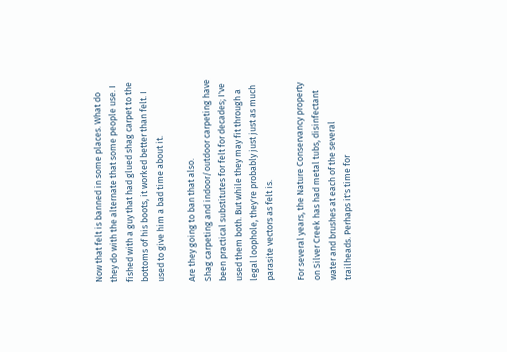Now that felt is banned in some places. What do they do with the alternate that some people use. I fished with a guy that had glued shag carpet to the bottoms of his boots, it worked better than felt. I used to give him a bad time about it.

Are they going to ban that also.
Shag carpeting and indoor/outdoor carpeting have been practical substitutes for felt for decades; I've used them both. But while they may fit through a legal loophole, they're probably just just as much parasite vectors as felt is.

For several years, the Nature Conservancy property on Silver Creek has had metal tubs, disinfectant water and brushes at each of the several trailheads. Perhaps it's time for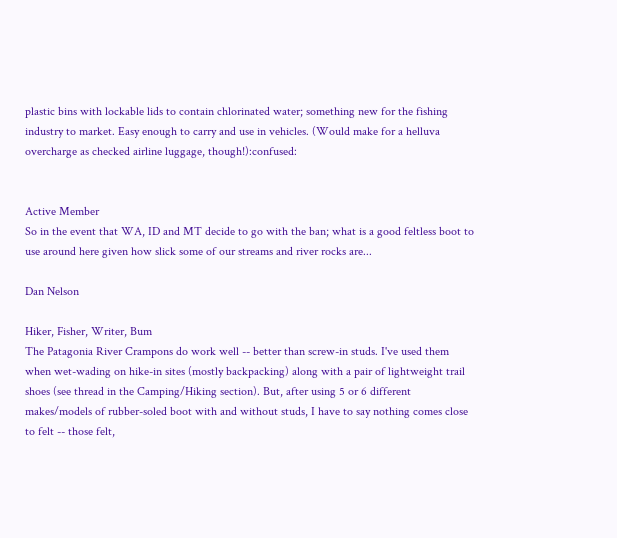plastic bins with lockable lids to contain chlorinated water; something new for the fishing industry to market. Easy enough to carry and use in vehicles. (Would make for a helluva overcharge as checked airline luggage, though!):confused:


Active Member
So in the event that WA, ID and MT decide to go with the ban; what is a good feltless boot to use around here given how slick some of our streams and river rocks are...

Dan Nelson

Hiker, Fisher, Writer, Bum
The Patagonia River Crampons do work well -- better than screw-in studs. I've used them when wet-wading on hike-in sites (mostly backpacking) along with a pair of lightweight trail shoes (see thread in the Camping/Hiking section). But, after using 5 or 6 different makes/models of rubber-soled boot with and without studs, I have to say nothing comes close to felt -- those felt,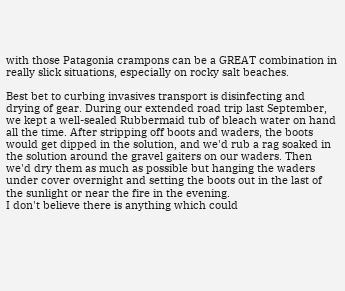with those Patagonia crampons can be a GREAT combination in really slick situations, especially on rocky salt beaches.

Best bet to curbing invasives transport is disinfecting and drying of gear. During our extended road trip last September, we kept a well-sealed Rubbermaid tub of bleach water on hand all the time. After stripping off boots and waders, the boots would get dipped in the solution, and we'd rub a rag soaked in the solution around the gravel gaiters on our waders. Then we'd dry them as much as possible but hanging the waders under cover overnight and setting the boots out in the last of the sunlight or near the fire in the evening.
I don't believe there is anything which could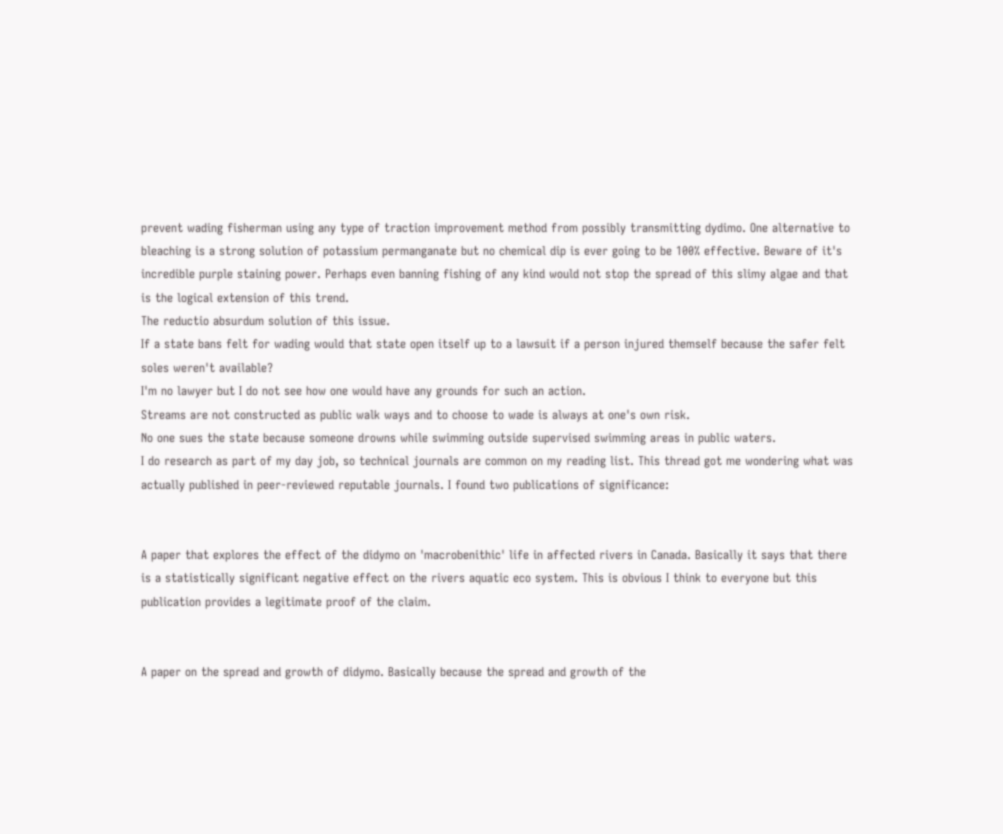prevent wading fisherman using any type of traction improvement method from possibly transmitting dydimo. One alternative to bleaching is a strong solution of potassium permanganate but no chemical dip is ever going to be 100% effective. Beware of it's incredible purple staining power. Perhaps even banning fishing of any kind would not stop the spread of this slimy algae and that is the logical extension of this trend.
The reductio absurdum solution of this issue.
If a state bans felt for wading would that state open itself up to a lawsuit if a person injured themself because the safer felt soles weren't available?
I'm no lawyer but I do not see how one would have any grounds for such an action.
Streams are not constructed as public walk ways and to choose to wade is always at one's own risk.
No one sues the state because someone drowns while swimming outside supervised swimming areas in public waters.
I do research as part of my day job, so technical journals are common on my reading list. This thread got me wondering what was actually published in peer-reviewed reputable journals. I found two publications of significance:


A paper that explores the effect of the didymo on 'macrobenithic' life in affected rivers in Canada. Basically it says that there is a statistically significant negative effect on the rivers aquatic eco system. This is obvious I think to everyone but this publication provides a legitimate proof of the claim.


A paper on the spread and growth of didymo. Basically because the spread and growth of the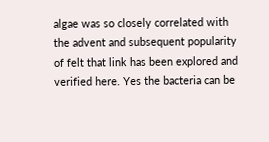algae was so closely correlated with the advent and subsequent popularity of felt that link has been explored and verified here. Yes the bacteria can be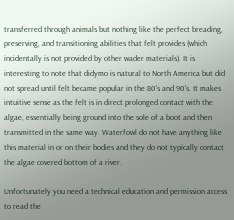transferred through animals but nothing like the perfect breading, preserving, and transitioning abilities that felt provides (which incidentally is not provided by other wader materials). It is interesting to note that didymo is natural to North America but did not spread until felt became popular in the 80's and 90's. It makes intuitive sense as the felt is in direct prolonged contact with the algae, essentially being ground into the sole of a boot and then transmitted in the same way. Waterfowl do not have anything like this material in or on their bodies and they do not typically contact the algae covered bottom of a river.

Unfortunately you need a technical education and permission access to read the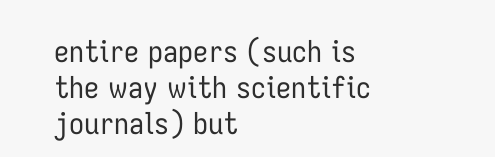entire papers (such is the way with scientific journals) but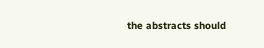the abstracts should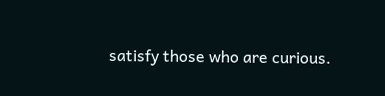satisfy those who are curious.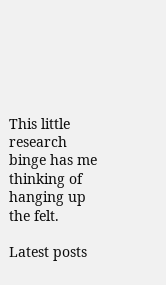This little research binge has me thinking of hanging up the felt.

Latest posts